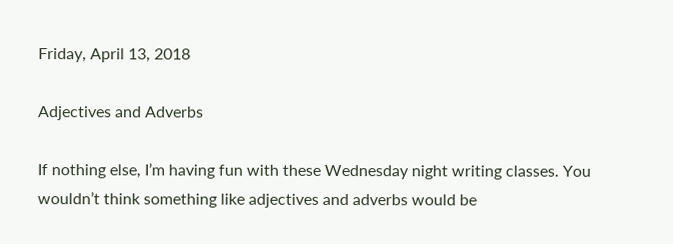Friday, April 13, 2018

Adjectives and Adverbs

If nothing else, I’m having fun with these Wednesday night writing classes. You wouldn’t think something like adjectives and adverbs would be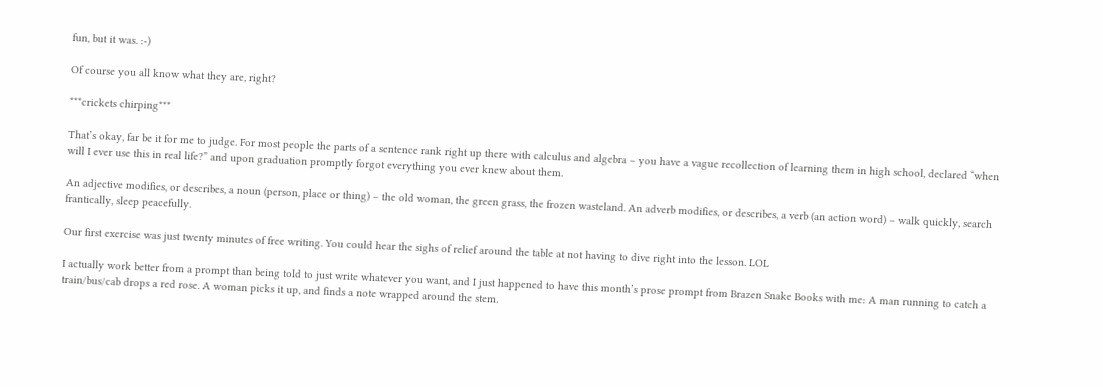fun, but it was. :-)

Of course you all know what they are, right?

***crickets chirping***

That’s okay, far be it for me to judge. For most people the parts of a sentence rank right up there with calculus and algebra – you have a vague recollection of learning them in high school, declared “when will I ever use this in real life?” and upon graduation promptly forgot everything you ever knew about them.

An adjective modifies, or describes, a noun (person, place or thing) – the old woman, the green grass, the frozen wasteland. An adverb modifies, or describes, a verb (an action word) – walk quickly, search frantically, sleep peacefully.

Our first exercise was just twenty minutes of free writing. You could hear the sighs of relief around the table at not having to dive right into the lesson. LOL

I actually work better from a prompt than being told to just write whatever you want, and I just happened to have this month’s prose prompt from Brazen Snake Books with me: A man running to catch a train/bus/cab drops a red rose. A woman picks it up, and finds a note wrapped around the stem.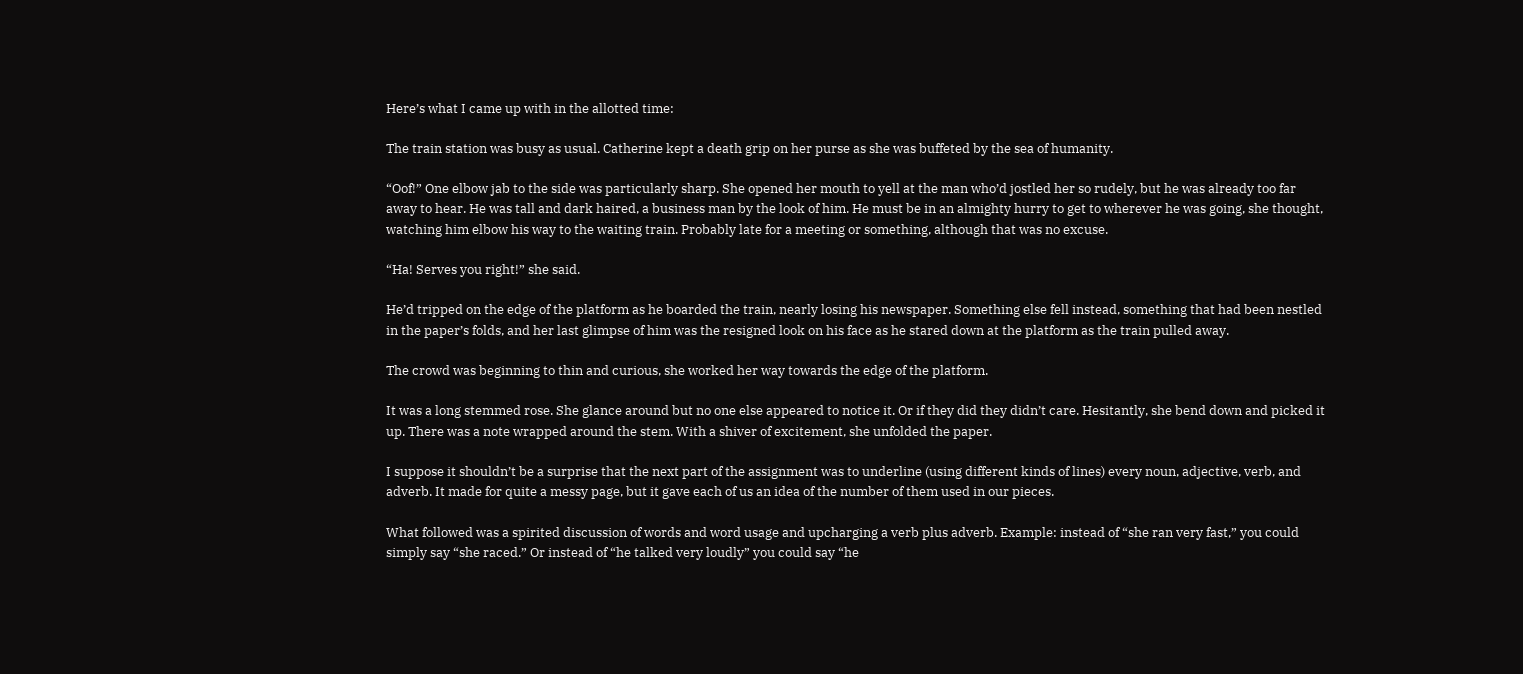Here’s what I came up with in the allotted time:

The train station was busy as usual. Catherine kept a death grip on her purse as she was buffeted by the sea of humanity.

“Oof!” One elbow jab to the side was particularly sharp. She opened her mouth to yell at the man who’d jostled her so rudely, but he was already too far away to hear. He was tall and dark haired, a business man by the look of him. He must be in an almighty hurry to get to wherever he was going, she thought, watching him elbow his way to the waiting train. Probably late for a meeting or something, although that was no excuse.

“Ha! Serves you right!” she said.

He’d tripped on the edge of the platform as he boarded the train, nearly losing his newspaper. Something else fell instead, something that had been nestled in the paper’s folds, and her last glimpse of him was the resigned look on his face as he stared down at the platform as the train pulled away.

The crowd was beginning to thin and curious, she worked her way towards the edge of the platform.

It was a long stemmed rose. She glance around but no one else appeared to notice it. Or if they did they didn’t care. Hesitantly, she bend down and picked it up. There was a note wrapped around the stem. With a shiver of excitement, she unfolded the paper.

I suppose it shouldn’t be a surprise that the next part of the assignment was to underline (using different kinds of lines) every noun, adjective, verb, and adverb. It made for quite a messy page, but it gave each of us an idea of the number of them used in our pieces.

What followed was a spirited discussion of words and word usage and upcharging a verb plus adverb. Example: instead of “she ran very fast,” you could simply say “she raced.” Or instead of “he talked very loudly” you could say “he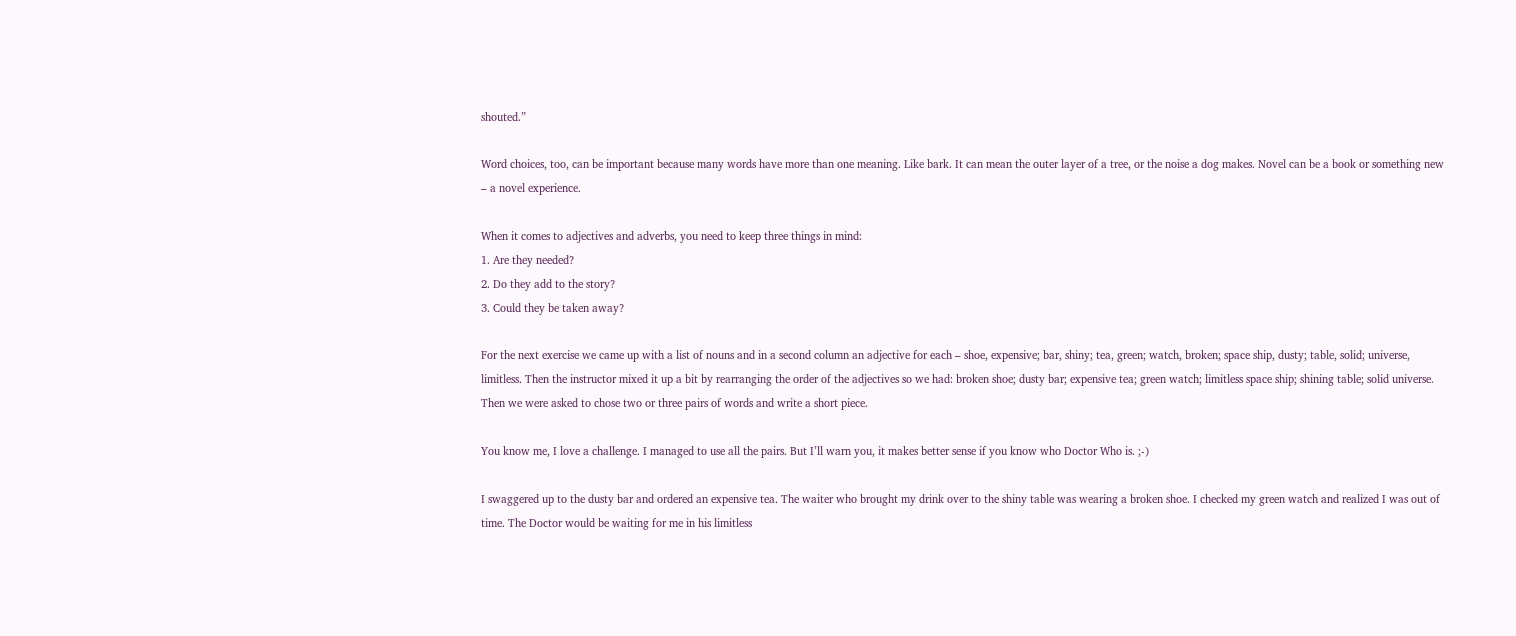shouted.”

Word choices, too, can be important because many words have more than one meaning. Like bark. It can mean the outer layer of a tree, or the noise a dog makes. Novel can be a book or something new – a novel experience.

When it comes to adjectives and adverbs, you need to keep three things in mind:
1. Are they needed?
2. Do they add to the story?
3. Could they be taken away?

For the next exercise we came up with a list of nouns and in a second column an adjective for each – shoe, expensive; bar, shiny; tea, green; watch, broken; space ship, dusty; table, solid; universe, limitless. Then the instructor mixed it up a bit by rearranging the order of the adjectives so we had: broken shoe; dusty bar; expensive tea; green watch; limitless space ship; shining table; solid universe. Then we were asked to chose two or three pairs of words and write a short piece.

You know me, I love a challenge. I managed to use all the pairs. But I’ll warn you, it makes better sense if you know who Doctor Who is. ;-)

I swaggered up to the dusty bar and ordered an expensive tea. The waiter who brought my drink over to the shiny table was wearing a broken shoe. I checked my green watch and realized I was out of time. The Doctor would be waiting for me in his limitless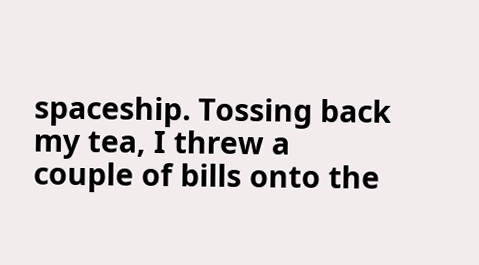spaceship. Tossing back my tea, I threw a couple of bills onto the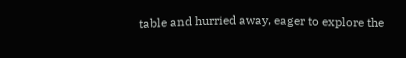table and hurried away, eager to explore the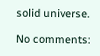solid universe.

No comments: